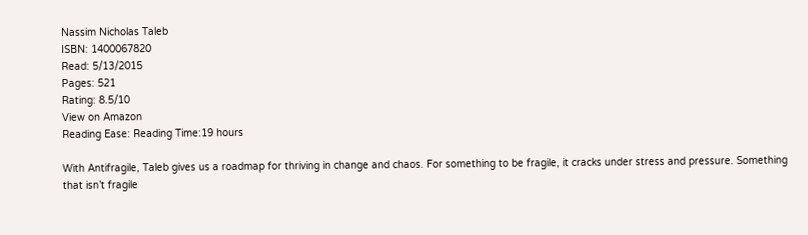Nassim Nicholas Taleb
ISBN: 1400067820
Read: 5/13/2015
Pages: 521
Rating: 8.5/10
View on Amazon
Reading Ease: Reading Time:19 hours

With Antifragile, Taleb gives us a roadmap for thriving in change and chaos. For something to be fragile, it cracks under stress and pressure. Something that isn’t fragile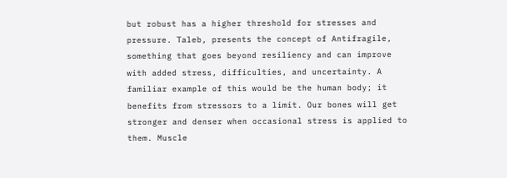but robust has a higher threshold for stresses and pressure. Taleb, presents the concept of Antifragile, something that goes beyond resiliency and can improve with added stress, difficulties, and uncertainty. A familiar example of this would be the human body; it benefits from stressors to a limit. Our bones will get stronger and denser when occasional stress is applied to them. Muscle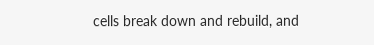cells break down and rebuild, and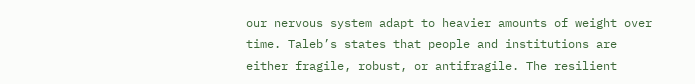our nervous system adapt to heavier amounts of weight over time. Taleb’s states that people and institutions are either fragile, robust, or antifragile. The resilient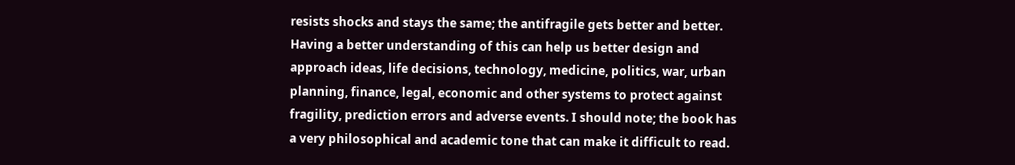resists shocks and stays the same; the antifragile gets better and better. Having a better understanding of this can help us better design and approach ideas, life decisions, technology, medicine, politics, war, urban planning, finance, legal, economic and other systems to protect against fragility, prediction errors and adverse events. I should note; the book has a very philosophical and academic tone that can make it difficult to read.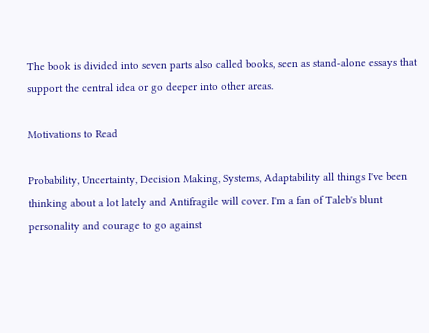The book is divided into seven parts also called books, seen as stand-alone essays that support the central idea or go deeper into other areas.

Motivations to Read

Probability, Uncertainty, Decision Making, Systems, Adaptability all things I've been thinking about a lot lately and Antifragile will cover. I'm a fan of Taleb's blunt personality and courage to go against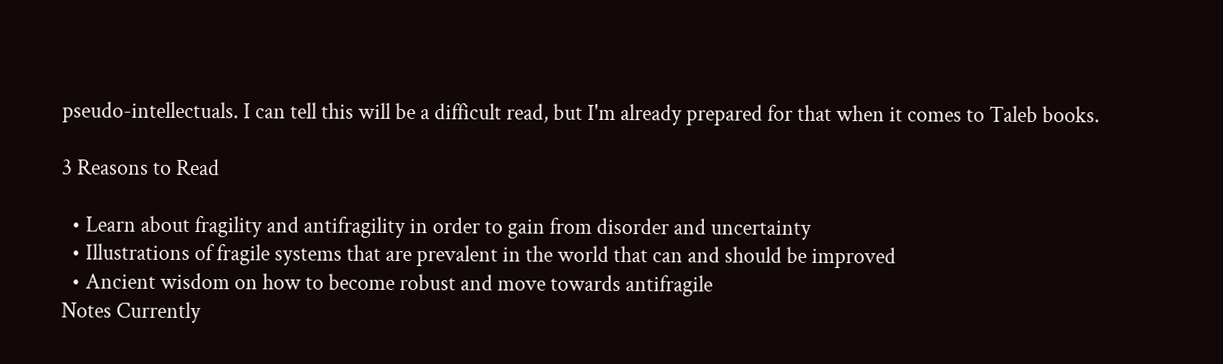pseudo-intellectuals. I can tell this will be a difficult read, but I'm already prepared for that when it comes to Taleb books.

3 Reasons to Read

  • Learn about fragility and antifragility in order to gain from disorder and uncertainty
  • Illustrations of fragile systems that are prevalent in the world that can and should be improved
  • Ancient wisdom on how to become robust and move towards antifragile
Notes Currently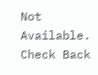Not Available. Check Back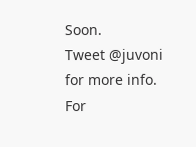Soon.
Tweet @juvoni for more info.
For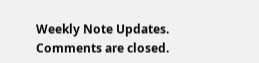Weekly Note Updates.
Comments are closed.